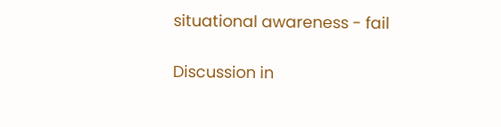situational awareness - fail

Discussion in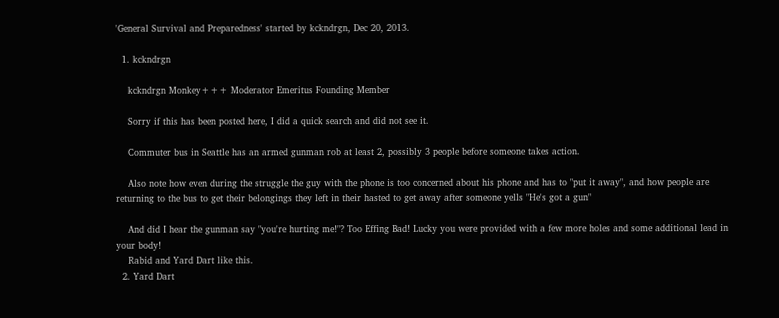'General Survival and Preparedness' started by kckndrgn, Dec 20, 2013.

  1. kckndrgn

    kckndrgn Monkey+++ Moderator Emeritus Founding Member

    Sorry if this has been posted here, I did a quick search and did not see it.

    Commuter bus in Seattle has an armed gunman rob at least 2, possibly 3 people before someone takes action.

    Also note how even during the struggle the guy with the phone is too concerned about his phone and has to "put it away", and how people are returning to the bus to get their belongings they left in their hasted to get away after someone yells "He's got a gun"

    And did I hear the gunman say "you're hurting me!"? Too Effing Bad! Lucky you were provided with a few more holes and some additional lead in your body!
    Rabid and Yard Dart like this.
  2. Yard Dart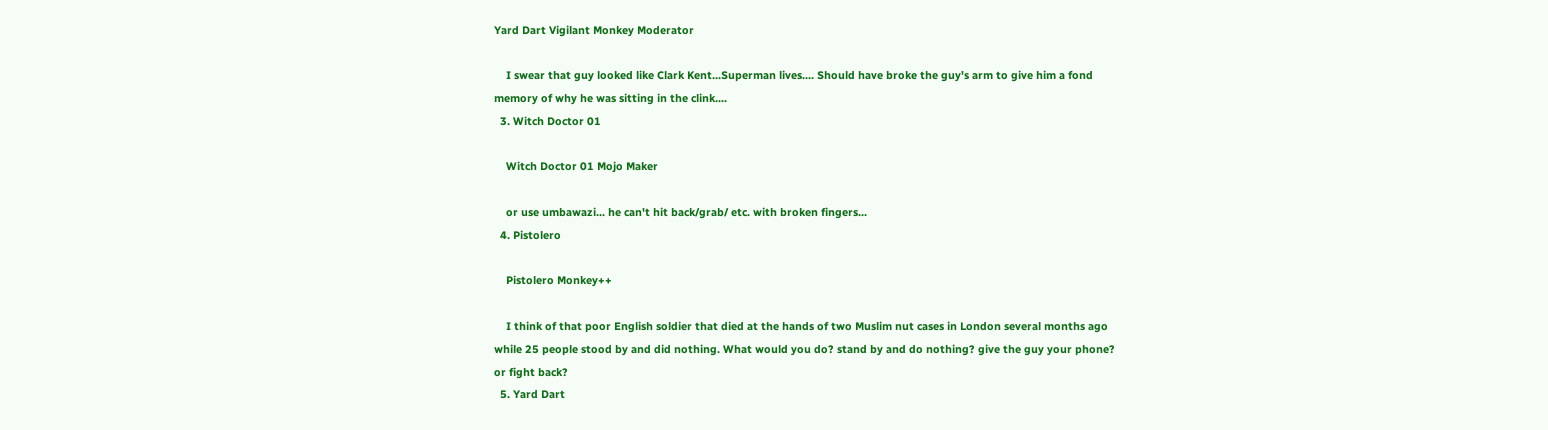Yard Dart Vigilant Monkey Moderator

    I swear that guy looked like Clark Kent...Superman lives.... Should have broke the guy's arm to give him a fond memory of why he was sitting in the clink....
  3. Witch Doctor 01

    Witch Doctor 01 Mojo Maker

    or use umbawazi... he can't hit back/grab/ etc. with broken fingers...
  4. Pistolero

    Pistolero Monkey++

    I think of that poor English soldier that died at the hands of two Muslim nut cases in London several months ago while 25 people stood by and did nothing. What would you do? stand by and do nothing? give the guy your phone? or fight back?
  5. Yard Dart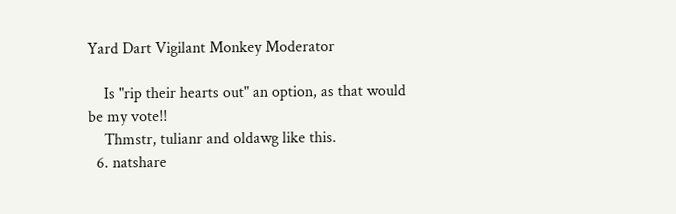Yard Dart Vigilant Monkey Moderator

    Is "rip their hearts out" an option, as that would be my vote!!
    Thmstr, tulianr and oldawg like this.
  6. natshare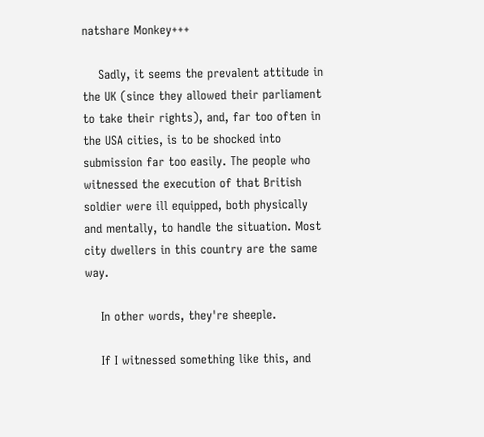natshare Monkey+++

    Sadly, it seems the prevalent attitude in the UK (since they allowed their parliament to take their rights), and, far too often in the USA cities, is to be shocked into submission far too easily. The people who witnessed the execution of that British soldier were ill equipped, both physically and mentally, to handle the situation. Most city dwellers in this country are the same way.

    In other words, they're sheeple.

    If I witnessed something like this, and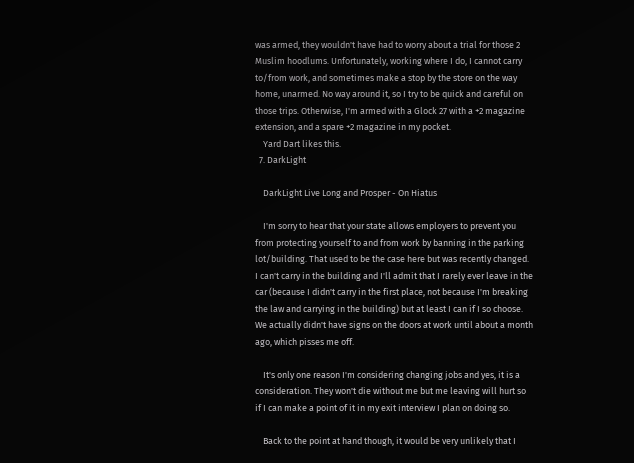was armed, they wouldn't have had to worry about a trial for those 2 Muslim hoodlums. Unfortunately, working where I do, I cannot carry to/from work, and sometimes make a stop by the store on the way home, unarmed. No way around it, so I try to be quick and careful on those trips. Otherwise, I'm armed with a Glock 27 with a +2 magazine extension, and a spare +2 magazine in my pocket.
    Yard Dart likes this.
  7. DarkLight

    DarkLight Live Long and Prosper - On Hiatus

    I'm sorry to hear that your state allows employers to prevent you from protecting yourself to and from work by banning in the parking lot/building. That used to be the case here but was recently changed. I can't carry in the building and I'll admit that I rarely ever leave in the car (because I didn't carry in the first place, not because I'm breaking the law and carrying in the building) but at least I can if I so choose. We actually didn't have signs on the doors at work until about a month ago, which pisses me off.

    It's only one reason I'm considering changing jobs and yes, it is a consideration. They won't die without me but me leaving will hurt so if I can make a point of it in my exit interview I plan on doing so.

    Back to the point at hand though, it would be very unlikely that I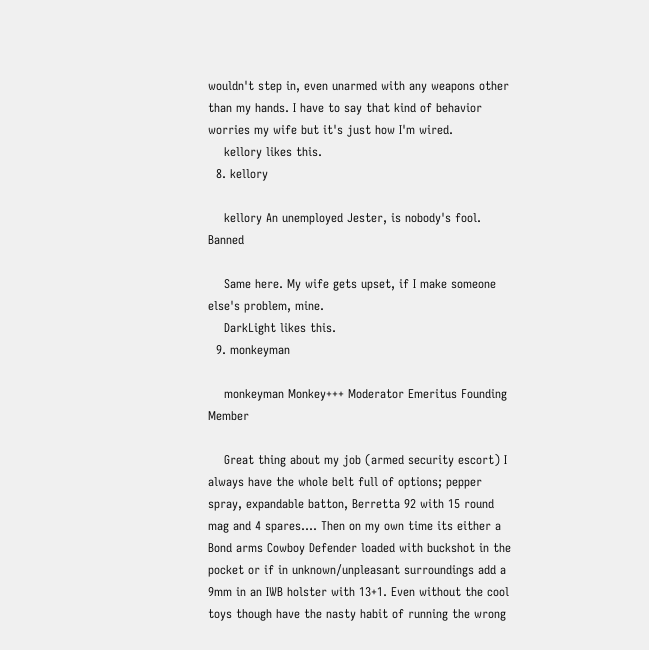wouldn't step in, even unarmed with any weapons other than my hands. I have to say that kind of behavior worries my wife but it's just how I'm wired.
    kellory likes this.
  8. kellory

    kellory An unemployed Jester, is nobody's fool. Banned

    Same here. My wife gets upset, if I make someone else's problem, mine.
    DarkLight likes this.
  9. monkeyman

    monkeyman Monkey+++ Moderator Emeritus Founding Member

    Great thing about my job (armed security escort) I always have the whole belt full of options; pepper spray, expandable batton, Berretta 92 with 15 round mag and 4 spares.... Then on my own time its either a Bond arms Cowboy Defender loaded with buckshot in the pocket or if in unknown/unpleasant surroundings add a 9mm in an IWB holster with 13+1. Even without the cool toys though have the nasty habit of running the wrong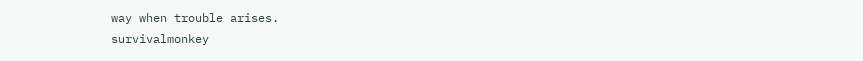way when trouble arises.
survivalmonkey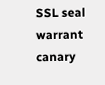SSL seal warrant canary